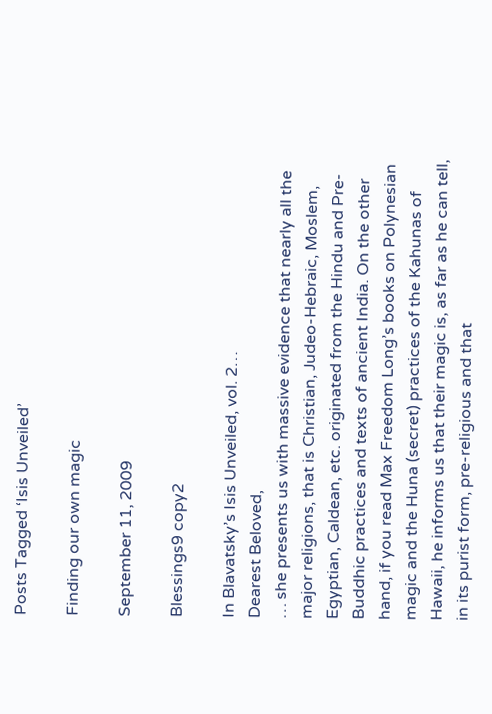Posts Tagged ‘Isis Unveiled’

Finding our own magic

September 11, 2009

Blessings9 copy2

In Blavatsky’s Isis Unveiled, vol. 2…
Dearest Beloved,
… she presents us with massive evidence that nearly all the major religions, that is Christian, Judeo-Hebraic, Moslem, Egyptian, Caldean, etc. originated from the Hindu and Pre-Buddhic practices and texts of ancient India. On the other hand, if you read Max Freedom Long’s books on Polynesian magic and the Huna (secret) practices of the Kahunas of Hawaii, he informs us that their magic is, as far as he can tell, in its purist form, pre-religious and that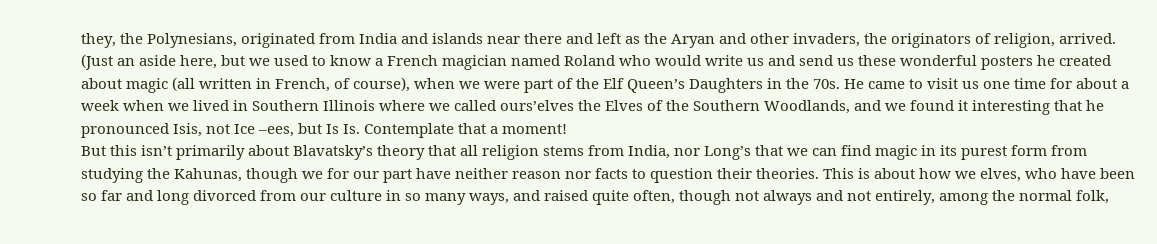they, the Polynesians, originated from India and islands near there and left as the Aryan and other invaders, the originators of religion, arrived.
(Just an aside here, but we used to know a French magician named Roland who would write us and send us these wonderful posters he created about magic (all written in French, of course), when we were part of the Elf Queen’s Daughters in the 70s. He came to visit us one time for about a week when we lived in Southern Illinois where we called ours’elves the Elves of the Southern Woodlands, and we found it interesting that he pronounced Isis, not Ice –ees, but Is Is. Contemplate that a moment!
But this isn’t primarily about Blavatsky’s theory that all religion stems from India, nor Long’s that we can find magic in its purest form from studying the Kahunas, though we for our part have neither reason nor facts to question their theories. This is about how we elves, who have been so far and long divorced from our culture in so many ways, and raised quite often, though not always and not entirely, among the normal folk,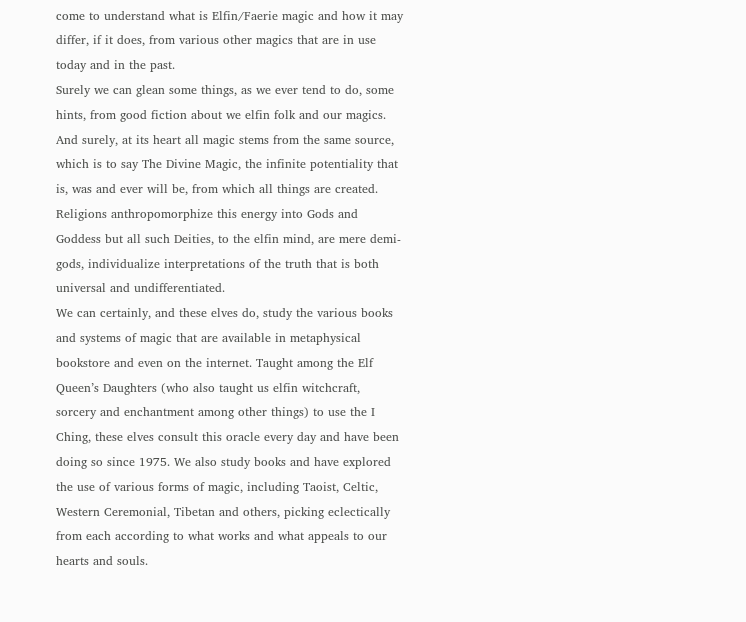come to understand what is Elfin/Faerie magic and how it may differ, if it does, from various other magics that are in use today and in the past.
Surely we can glean some things, as we ever tend to do, some hints, from good fiction about we elfin folk and our magics. And surely, at its heart all magic stems from the same source, which is to say The Divine Magic, the infinite potentiality that is, was and ever will be, from which all things are created. Religions anthropomorphize this energy into Gods and Goddess but all such Deities, to the elfin mind, are mere demi-gods, individualize interpretations of the truth that is both universal and undifferentiated.
We can certainly, and these elves do, study the various books and systems of magic that are available in metaphysical bookstore and even on the internet. Taught among the Elf Queen’s Daughters (who also taught us elfin witchcraft, sorcery and enchantment among other things) to use the I Ching, these elves consult this oracle every day and have been doing so since 1975. We also study books and have explored the use of various forms of magic, including Taoist, Celtic, Western Ceremonial, Tibetan and others, picking eclectically from each according to what works and what appeals to our hearts and souls.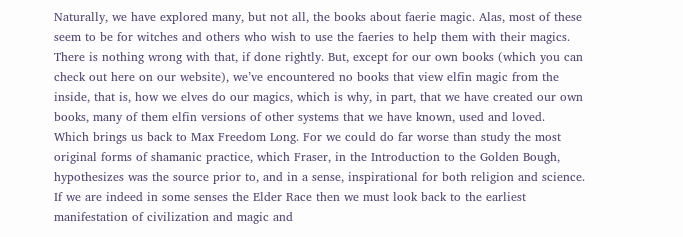Naturally, we have explored many, but not all, the books about faerie magic. Alas, most of these seem to be for witches and others who wish to use the faeries to help them with their magics. There is nothing wrong with that, if done rightly. But, except for our own books (which you can check out here on our website), we’ve encountered no books that view elfin magic from the inside, that is, how we elves do our magics, which is why, in part, that we have created our own books, many of them elfin versions of other systems that we have known, used and loved.
Which brings us back to Max Freedom Long. For we could do far worse than study the most original forms of shamanic practice, which Fraser, in the Introduction to the Golden Bough, hypothesizes was the source prior to, and in a sense, inspirational for both religion and science. If we are indeed in some senses the Elder Race then we must look back to the earliest manifestation of civilization and magic and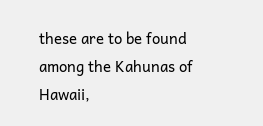these are to be found among the Kahunas of Hawaii,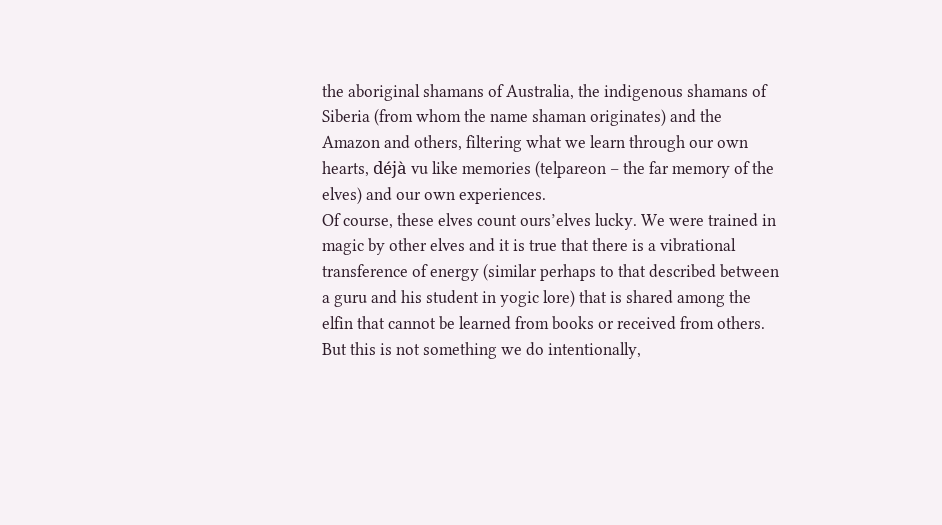the aboriginal shamans of Australia, the indigenous shamans of Siberia (from whom the name shaman originates) and the Amazon and others, filtering what we learn through our own hearts, déjà vu like memories (telpareon – the far memory of the elves) and our own experiences.
Of course, these elves count ours’elves lucky. We were trained in magic by other elves and it is true that there is a vibrational transference of energy (similar perhaps to that described between a guru and his student in yogic lore) that is shared among the elfin that cannot be learned from books or received from others. But this is not something we do intentionally,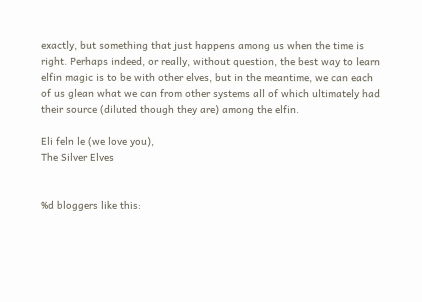exactly, but something that just happens among us when the time is right. Perhaps indeed, or really, without question, the best way to learn elfin magic is to be with other elves, but in the meantime, we can each of us glean what we can from other systems all of which ultimately had their source (diluted though they are) among the elfin.

Eli feln le (we love you),
The Silver Elves


%d bloggers like this: